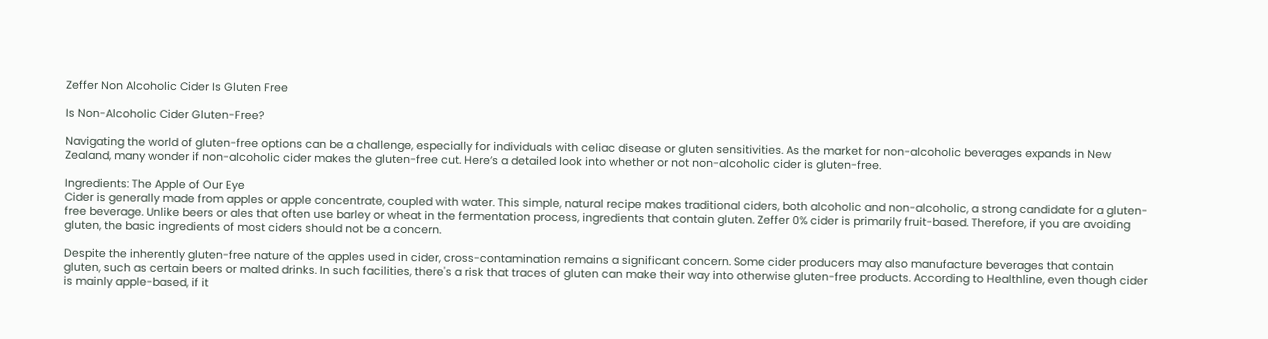Zeffer Non Alcoholic Cider Is Gluten Free

Is Non-Alcoholic Cider Gluten-Free?

Navigating the world of gluten-free options can be a challenge, especially for individuals with celiac disease or gluten sensitivities. As the market for non-alcoholic beverages expands in New Zealand, many wonder if non-alcoholic cider makes the gluten-free cut. Here’s a detailed look into whether or not non-alcoholic cider is gluten-free.

Ingredients: The Apple of Our Eye
Cider is generally made from apples or apple concentrate, coupled with water. This simple, natural recipe makes traditional ciders, both alcoholic and non-alcoholic, a strong candidate for a gluten-free beverage. Unlike beers or ales that often use barley or wheat in the fermentation process, ingredients that contain gluten. Zeffer 0% cider is primarily fruit-based. Therefore, if you are avoiding gluten, the basic ingredients of most ciders should not be a concern.

Despite the inherently gluten-free nature of the apples used in cider, cross-contamination remains a significant concern. Some cider producers may also manufacture beverages that contain gluten, such as certain beers or malted drinks. In such facilities, there's a risk that traces of gluten can make their way into otherwise gluten-free products. According to Healthline, even though cider is mainly apple-based, if it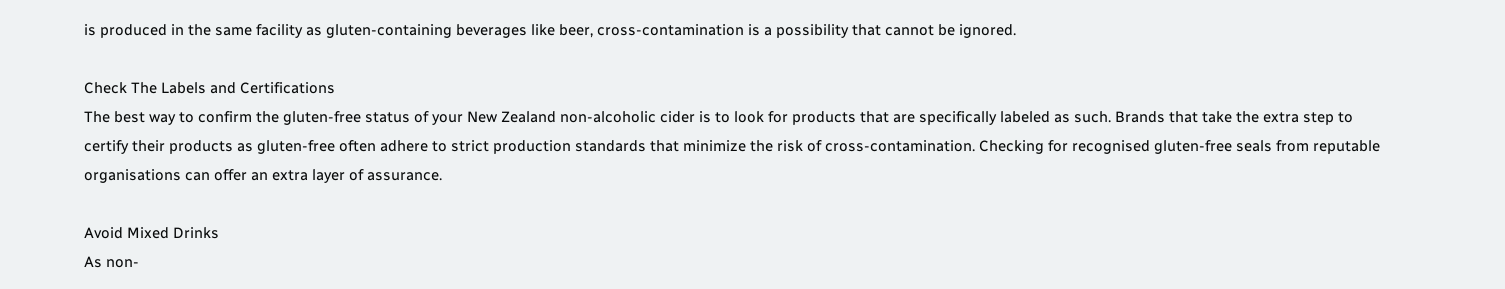is produced in the same facility as gluten-containing beverages like beer, cross-contamination is a possibility that cannot be ignored.

Check The Labels and Certifications
The best way to confirm the gluten-free status of your New Zealand non-alcoholic cider is to look for products that are specifically labeled as such. Brands that take the extra step to certify their products as gluten-free often adhere to strict production standards that minimize the risk of cross-contamination. Checking for recognised gluten-free seals from reputable organisations can offer an extra layer of assurance.

Avoid Mixed Drinks
As non-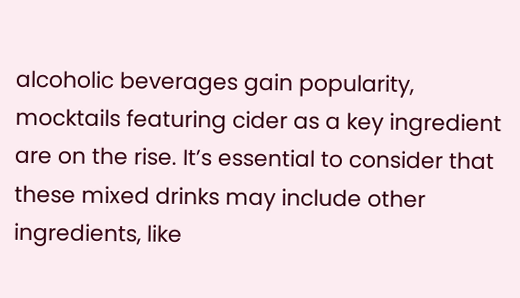alcoholic beverages gain popularity, mocktails featuring cider as a key ingredient are on the rise. It’s essential to consider that these mixed drinks may include other ingredients, like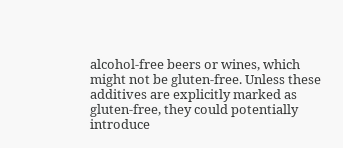alcohol-free beers or wines, which might not be gluten-free. Unless these additives are explicitly marked as gluten-free, they could potentially introduce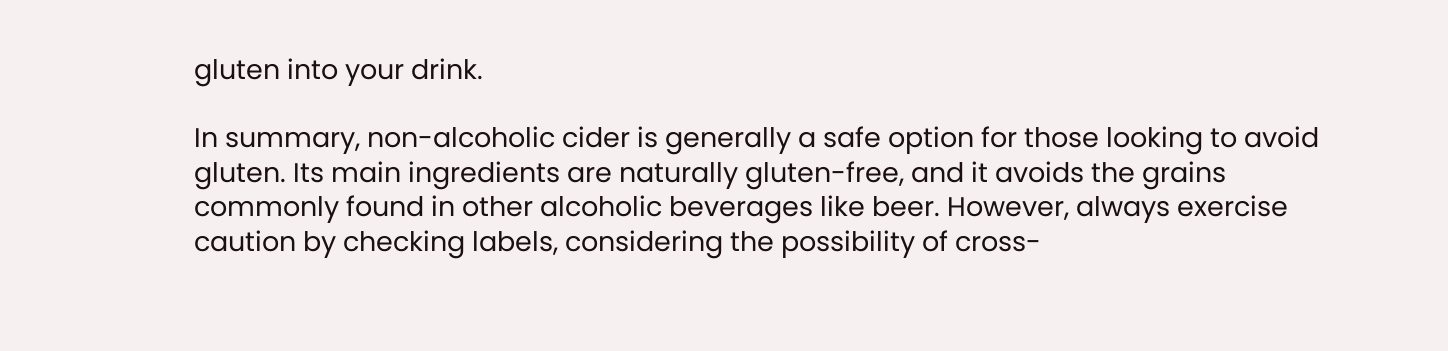gluten into your drink.

In summary, non-alcoholic cider is generally a safe option for those looking to avoid gluten. Its main ingredients are naturally gluten-free, and it avoids the grains commonly found in other alcoholic beverages like beer. However, always exercise caution by checking labels, considering the possibility of cross-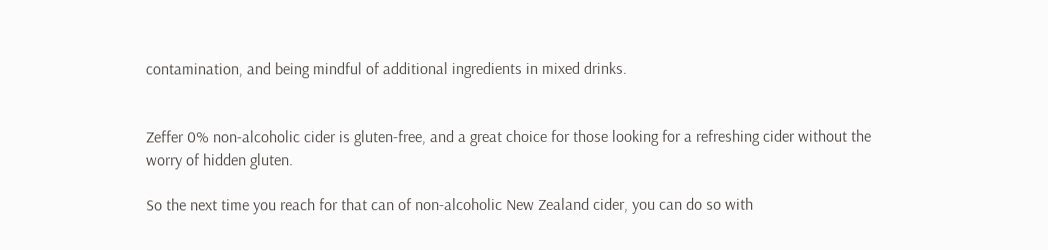contamination, and being mindful of additional ingredients in mixed drinks.


Zeffer 0% non-alcoholic cider is gluten-free, and a great choice for those looking for a refreshing cider without the worry of hidden gluten.

So the next time you reach for that can of non-alcoholic New Zealand cider, you can do so with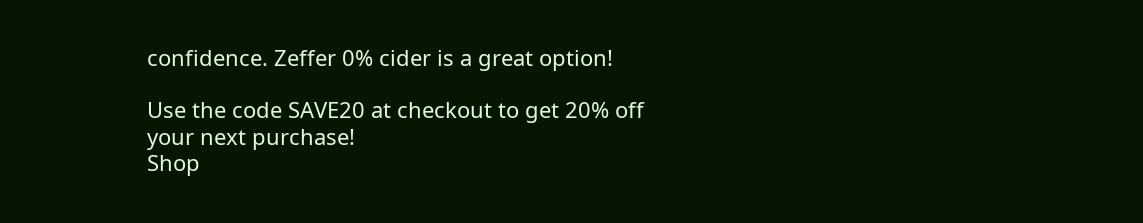confidence. Zeffer 0% cider is a great option!

Use the code SAVE20 at checkout to get 20% off your next purchase!
Shop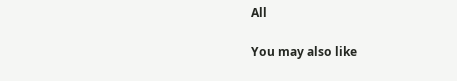All

You may also like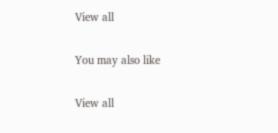View all

You may also like

View all